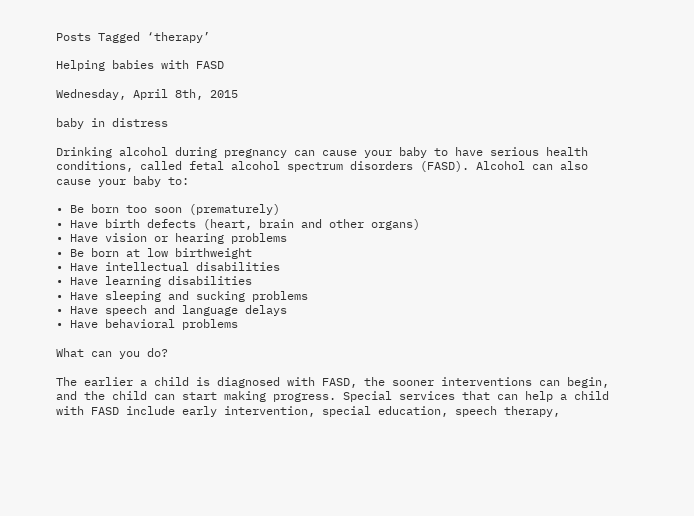Posts Tagged ‘therapy’

Helping babies with FASD

Wednesday, April 8th, 2015

baby in distress

Drinking alcohol during pregnancy can cause your baby to have serious health conditions, called fetal alcohol spectrum disorders (FASD). Alcohol can also cause your baby to:

• Be born too soon (prematurely)
• Have birth defects (heart, brain and other organs)
• Have vision or hearing problems
• Be born at low birthweight
• Have intellectual disabilities
• Have learning disabilities
• Have sleeping and sucking problems
• Have speech and language delays
• Have behavioral problems

What can you do?

The earlier a child is diagnosed with FASD, the sooner interventions can begin, and the child can start making progress. Special services that can help a child with FASD include early intervention, special education, speech therapy,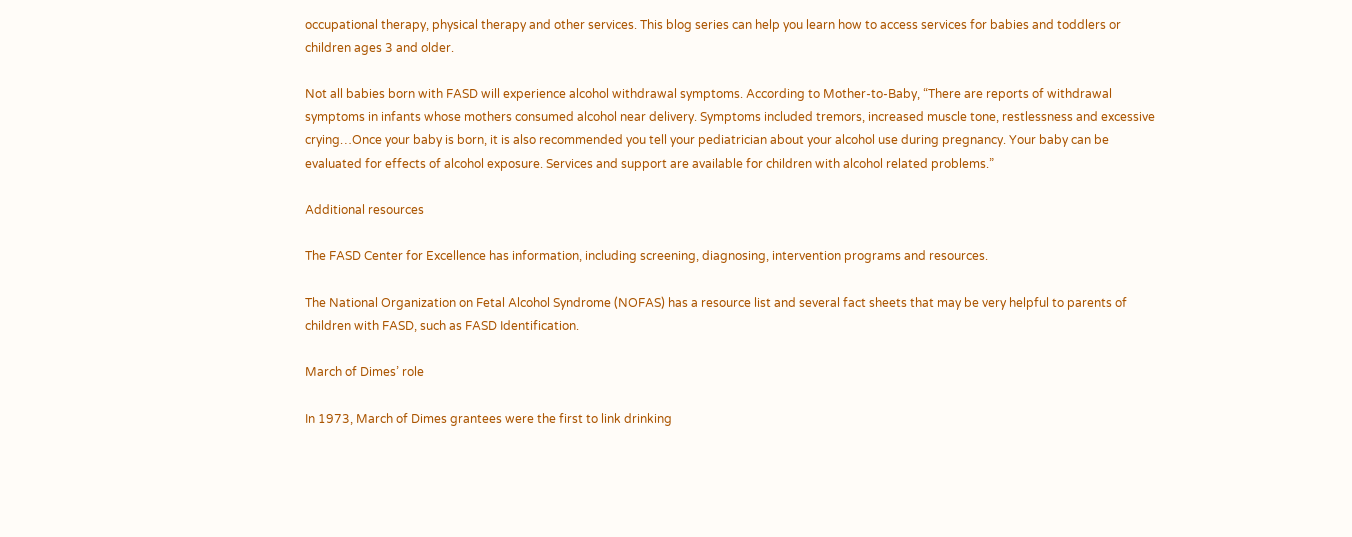occupational therapy, physical therapy and other services. This blog series can help you learn how to access services for babies and toddlers or children ages 3 and older.

Not all babies born with FASD will experience alcohol withdrawal symptoms. According to Mother-to-Baby, “There are reports of withdrawal symptoms in infants whose mothers consumed alcohol near delivery. Symptoms included tremors, increased muscle tone, restlessness and excessive crying…Once your baby is born, it is also recommended you tell your pediatrician about your alcohol use during pregnancy. Your baby can be evaluated for effects of alcohol exposure. Services and support are available for children with alcohol related problems.”

Additional resources

The FASD Center for Excellence has information, including screening, diagnosing, intervention programs and resources.

The National Organization on Fetal Alcohol Syndrome (NOFAS) has a resource list and several fact sheets that may be very helpful to parents of children with FASD, such as FASD Identification.

March of Dimes’ role

In 1973, March of Dimes grantees were the first to link drinking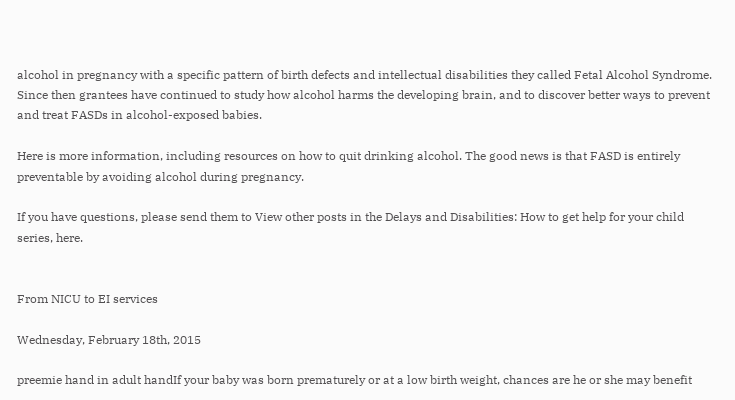alcohol in pregnancy with a specific pattern of birth defects and intellectual disabilities they called Fetal Alcohol Syndrome. Since then grantees have continued to study how alcohol harms the developing brain, and to discover better ways to prevent and treat FASDs in alcohol-exposed babies.

Here is more information, including resources on how to quit drinking alcohol. The good news is that FASD is entirely preventable by avoiding alcohol during pregnancy.

If you have questions, please send them to View other posts in the Delays and Disabilities: How to get help for your child series, here.


From NICU to EI services

Wednesday, February 18th, 2015

preemie hand in adult handIf your baby was born prematurely or at a low birth weight, chances are he or she may benefit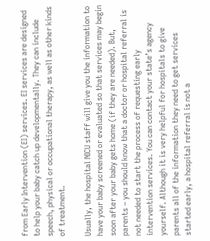from Early Intervention (EI) services. EI services are designed to help your baby catch up developmentally. They can include speech, physical or occupational therapy, as well as other kinds of treatment.

Usually, the hospital NICU staff will give you the information to have your baby screened or evaluated so that services may begin soon after your baby gets home (if they are needed). But, parents – you should know that a doctor or hospital referral is not needed to start the process of requesting early intervention services. You can contact your state’s agency yourself. Although it is very helpful for hospitals to give parents all of the information they need to get services started early, a hospital referral is not a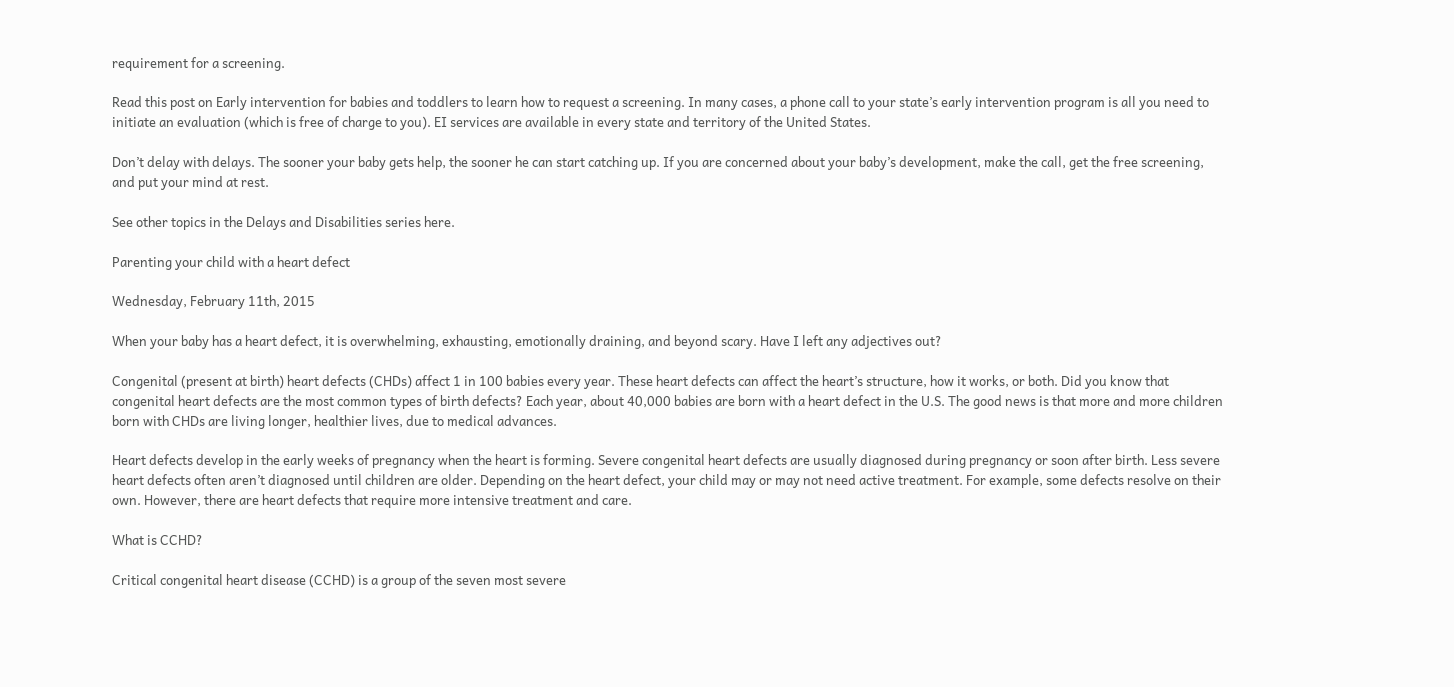requirement for a screening.

Read this post on Early intervention for babies and toddlers to learn how to request a screening. In many cases, a phone call to your state’s early intervention program is all you need to initiate an evaluation (which is free of charge to you). EI services are available in every state and territory of the United States.

Don’t delay with delays. The sooner your baby gets help, the sooner he can start catching up. If you are concerned about your baby’s development, make the call, get the free screening, and put your mind at rest.

See other topics in the Delays and Disabilities series here.

Parenting your child with a heart defect

Wednesday, February 11th, 2015

When your baby has a heart defect, it is overwhelming, exhausting, emotionally draining, and beyond scary. Have I left any adjectives out?

Congenital (present at birth) heart defects (CHDs) affect 1 in 100 babies every year. These heart defects can affect the heart’s structure, how it works, or both. Did you know that congenital heart defects are the most common types of birth defects? Each year, about 40,000 babies are born with a heart defect in the U.S. The good news is that more and more children born with CHDs are living longer, healthier lives, due to medical advances.

Heart defects develop in the early weeks of pregnancy when the heart is forming. Severe congenital heart defects are usually diagnosed during pregnancy or soon after birth. Less severe heart defects often aren’t diagnosed until children are older. Depending on the heart defect, your child may or may not need active treatment. For example, some defects resolve on their own. However, there are heart defects that require more intensive treatment and care.

What is CCHD?

Critical congenital heart disease (CCHD) is a group of the seven most severe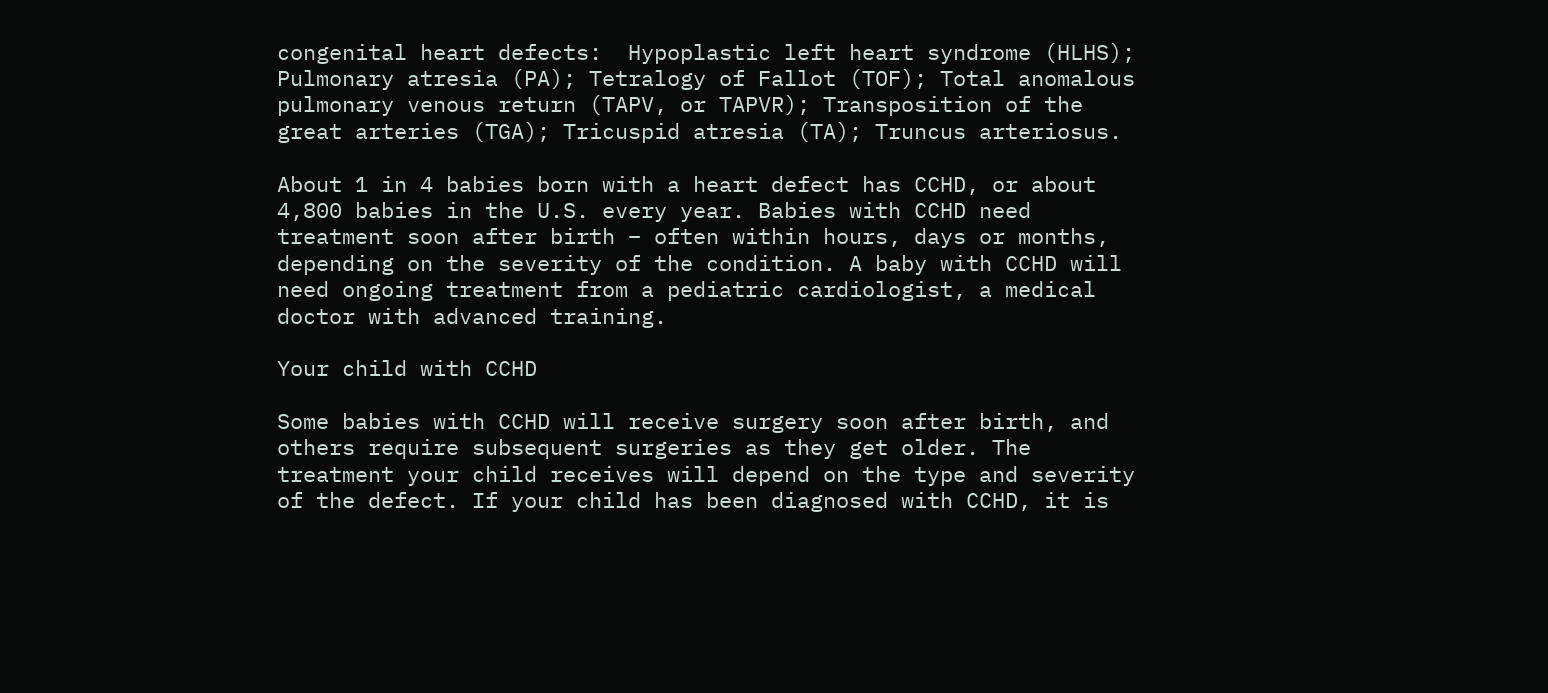congenital heart defects:  Hypoplastic left heart syndrome (HLHS); Pulmonary atresia (PA); Tetralogy of Fallot (TOF); Total anomalous pulmonary venous return (TAPV, or TAPVR); Transposition of the great arteries (TGA); Tricuspid atresia (TA); Truncus arteriosus.

About 1 in 4 babies born with a heart defect has CCHD, or about 4,800 babies in the U.S. every year. Babies with CCHD need treatment soon after birth – often within hours, days or months, depending on the severity of the condition. A baby with CCHD will need ongoing treatment from a pediatric cardiologist, a medical doctor with advanced training.

Your child with CCHD

Some babies with CCHD will receive surgery soon after birth, and others require subsequent surgeries as they get older. The treatment your child receives will depend on the type and severity of the defect. If your child has been diagnosed with CCHD, it is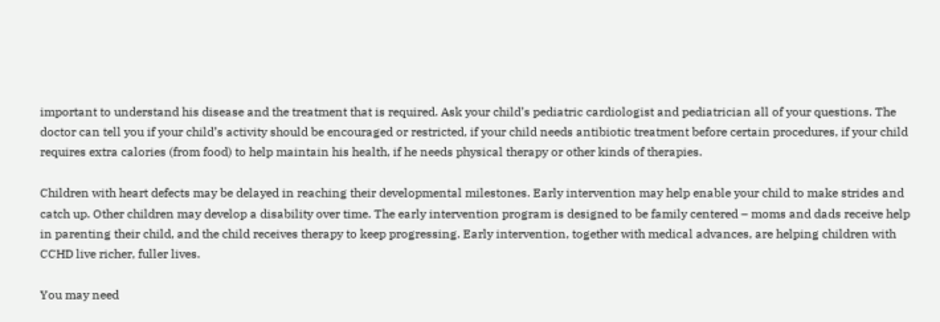important to understand his disease and the treatment that is required. Ask your child’s pediatric cardiologist and pediatrician all of your questions. The doctor can tell you if your child’s activity should be encouraged or restricted, if your child needs antibiotic treatment before certain procedures, if your child requires extra calories (from food) to help maintain his health, if he needs physical therapy or other kinds of therapies.

Children with heart defects may be delayed in reaching their developmental milestones. Early intervention may help enable your child to make strides and catch up. Other children may develop a disability over time. The early intervention program is designed to be family centered – moms and dads receive help in parenting their child, and the child receives therapy to keep progressing. Early intervention, together with medical advances, are helping children with CCHD live richer, fuller lives.

You may need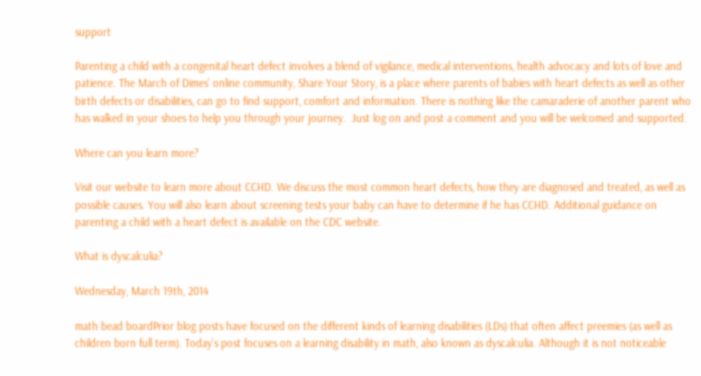support

Parenting a child with a congenital heart defect involves a blend of vigilance, medical interventions, health advocacy and lots of love and patience. The March of Dimes’ online community, Share Your Story, is a place where parents of babies with heart defects as well as other birth defects or disabilities, can go to find support, comfort and information. There is nothing like the camaraderie of another parent who has walked in your shoes to help you through your journey.  Just log on and post a comment and you will be welcomed and supported.

Where can you learn more?

Visit our website to learn more about CCHD. We discuss the most common heart defects, how they are diagnosed and treated, as well as possible causes. You will also learn about screening tests your baby can have to determine if he has CCHD. Additional guidance on parenting a child with a heart defect is available on the CDC website.

What is dyscalculia?

Wednesday, March 19th, 2014

math bead boardPrior blog posts have focused on the different kinds of learning disabilities (LDs) that often affect preemies (as well as children born full term). Today’s post focuses on a learning disability in math, also known as dyscalculia. Although it is not noticeable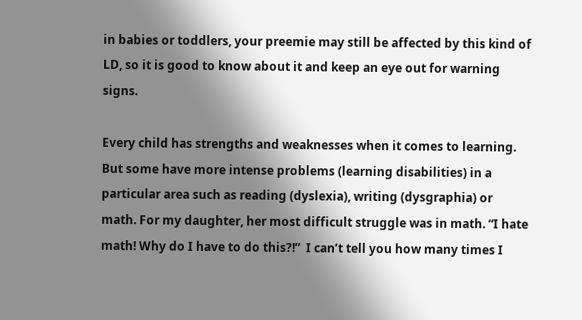in babies or toddlers, your preemie may still be affected by this kind of LD, so it is good to know about it and keep an eye out for warning signs.

Every child has strengths and weaknesses when it comes to learning. But some have more intense problems (learning disabilities) in a particular area such as reading (dyslexia), writing (dysgraphia) or math. For my daughter, her most difficult struggle was in math. “I hate math! Why do I have to do this?!”  I can’t tell you how many times I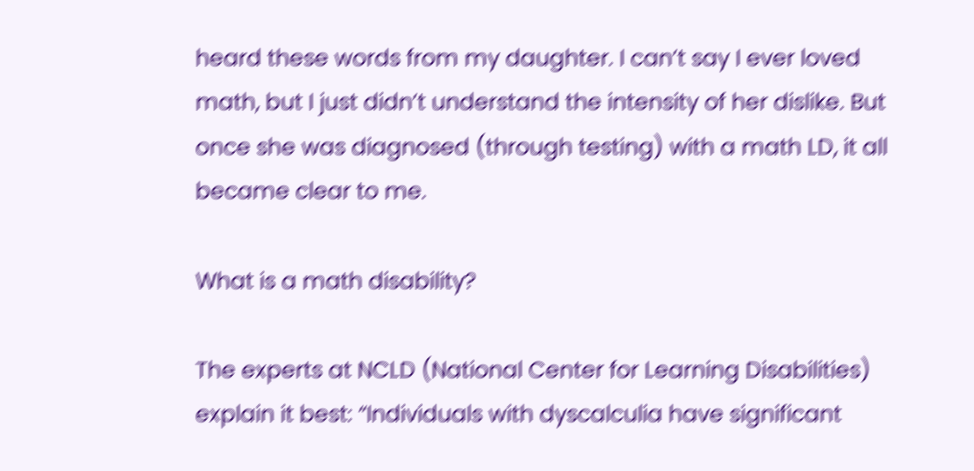heard these words from my daughter. I can’t say I ever loved math, but I just didn’t understand the intensity of her dislike. But once she was diagnosed (through testing) with a math LD, it all became clear to me.

What is a math disability?

The experts at NCLD (National Center for Learning Disabilities) explain it best: “Individuals with dyscalculia have significant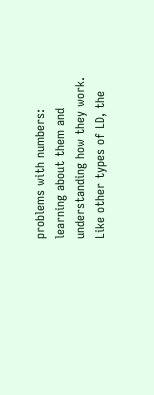problems with numbers: learning about them and understanding how they work. Like other types of LD, the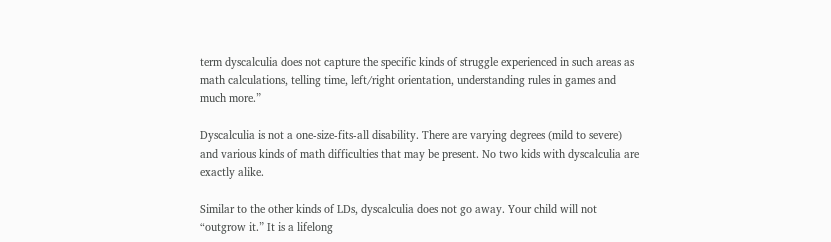term dyscalculia does not capture the specific kinds of struggle experienced in such areas as math calculations, telling time, left/right orientation, understanding rules in games and much more.”

Dyscalculia is not a one-size-fits-all disability. There are varying degrees (mild to severe) and various kinds of math difficulties that may be present. No two kids with dyscalculia are exactly alike.

Similar to the other kinds of LDs, dyscalculia does not go away. Your child will not “outgrow it.” It is a lifelong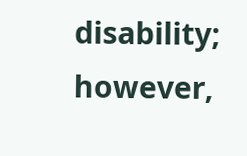disability; however,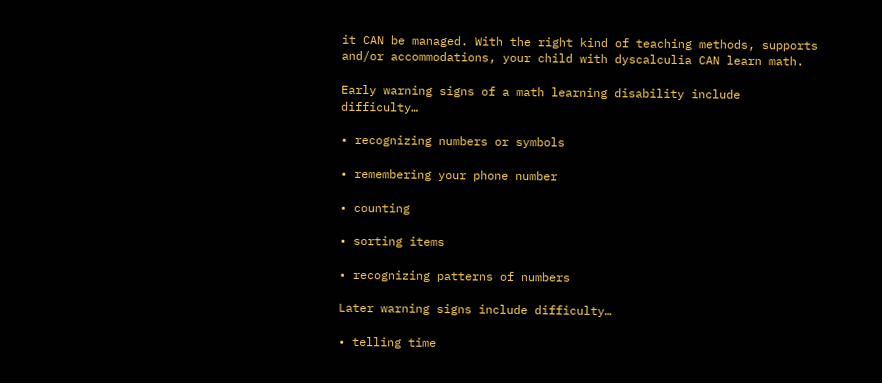it CAN be managed. With the right kind of teaching methods, supports and/or accommodations, your child with dyscalculia CAN learn math.

Early warning signs of a math learning disability include difficulty…

• recognizing numbers or symbols

• remembering your phone number

• counting

• sorting items

• recognizing patterns of numbers

Later warning signs include difficulty…

• telling time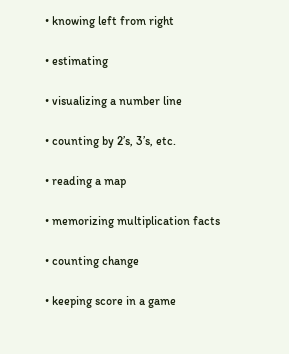• knowing left from right

• estimating

• visualizing a number line

• counting by 2’s, 3’s, etc.

• reading a map

• memorizing multiplication facts

• counting change

• keeping score in a game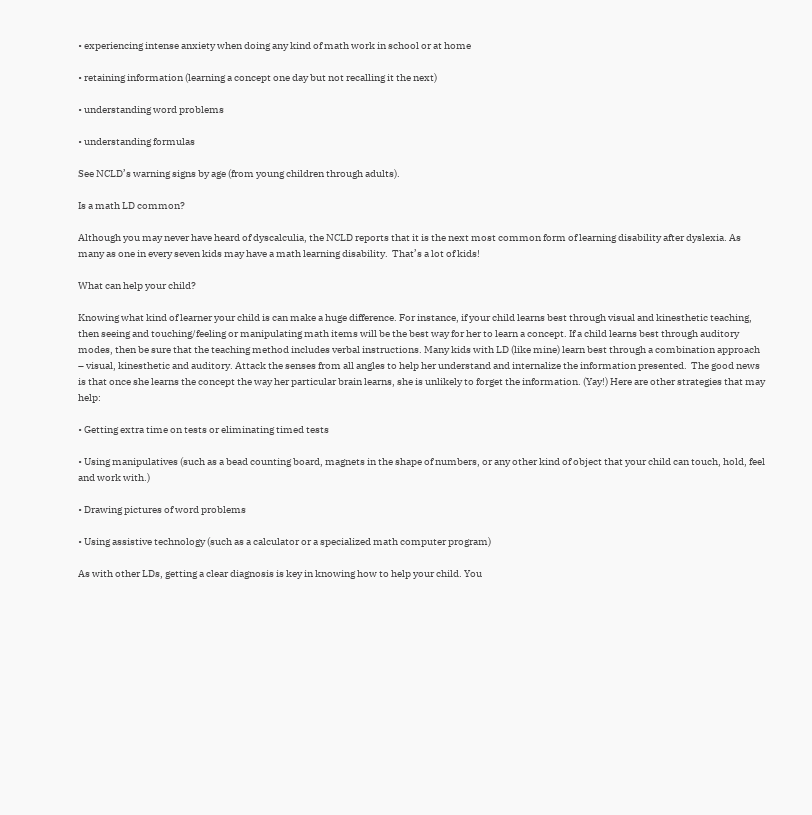• experiencing intense anxiety when doing any kind of math work in school or at home

• retaining information (learning a concept one day but not recalling it the next)

• understanding word problems

• understanding formulas

See NCLD’s warning signs by age (from young children through adults).

Is a math LD common?

Although you may never have heard of dyscalculia, the NCLD reports that it is the next most common form of learning disability after dyslexia. As many as one in every seven kids may have a math learning disability.  That’s a lot of kids!

What can help your child?

Knowing what kind of learner your child is can make a huge difference. For instance, if your child learns best through visual and kinesthetic teaching, then seeing and touching/feeling or manipulating math items will be the best way for her to learn a concept. If a child learns best through auditory modes, then be sure that the teaching method includes verbal instructions. Many kids with LD (like mine) learn best through a combination approach – visual, kinesthetic and auditory. Attack the senses from all angles to help her understand and internalize the information presented.  The good news is that once she learns the concept the way her particular brain learns, she is unlikely to forget the information. (Yay!) Here are other strategies that may help:

• Getting extra time on tests or eliminating timed tests

• Using manipulatives (such as a bead counting board, magnets in the shape of numbers, or any other kind of object that your child can touch, hold, feel and work with.)

• Drawing pictures of word problems

• Using assistive technology (such as a calculator or a specialized math computer program)

As with other LDs, getting a clear diagnosis is key in knowing how to help your child. You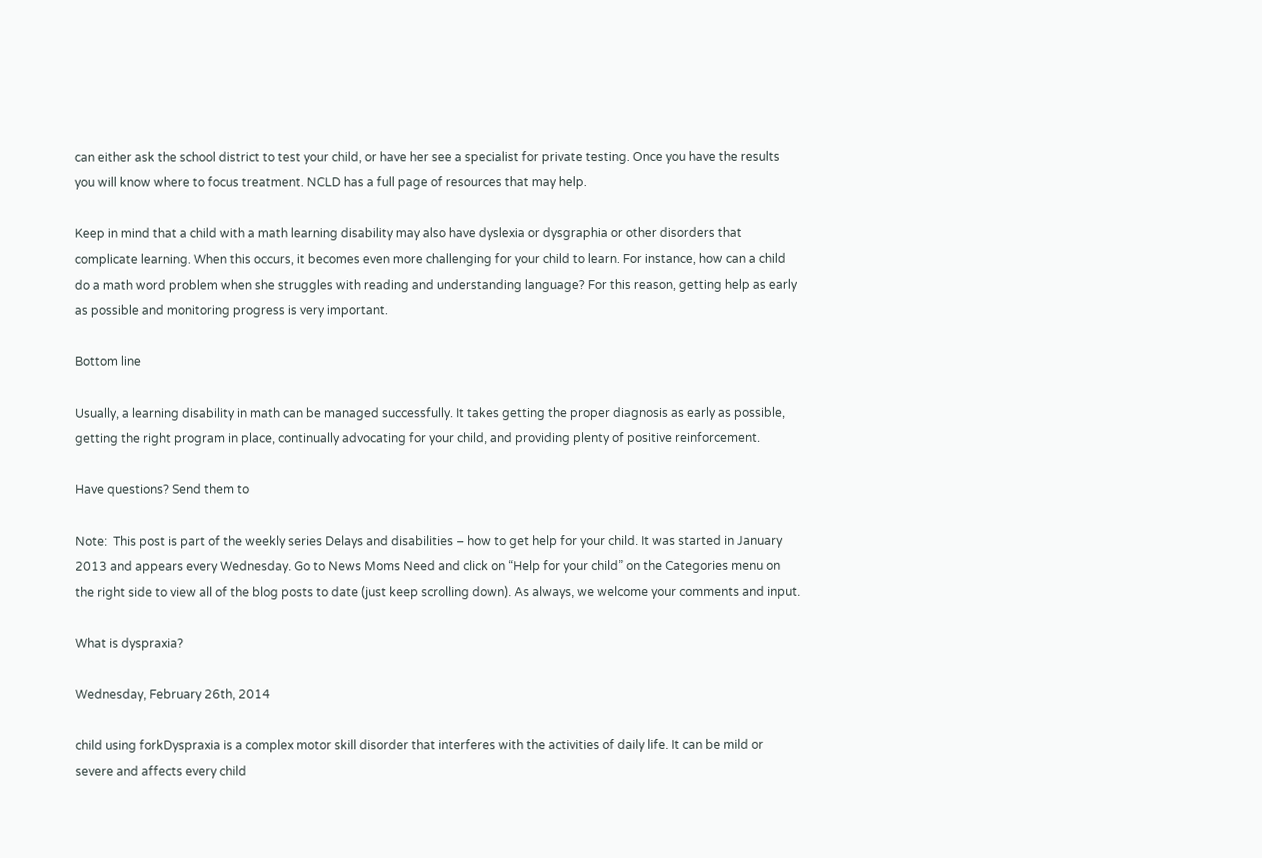can either ask the school district to test your child, or have her see a specialist for private testing. Once you have the results you will know where to focus treatment. NCLD has a full page of resources that may help.

Keep in mind that a child with a math learning disability may also have dyslexia or dysgraphia or other disorders that complicate learning. When this occurs, it becomes even more challenging for your child to learn. For instance, how can a child do a math word problem when she struggles with reading and understanding language? For this reason, getting help as early as possible and monitoring progress is very important.

Bottom line

Usually, a learning disability in math can be managed successfully. It takes getting the proper diagnosis as early as possible, getting the right program in place, continually advocating for your child, and providing plenty of positive reinforcement.

Have questions? Send them to

Note:  This post is part of the weekly series Delays and disabilities – how to get help for your child. It was started in January 2013 and appears every Wednesday. Go to News Moms Need and click on “Help for your child” on the Categories menu on the right side to view all of the blog posts to date (just keep scrolling down). As always, we welcome your comments and input.

What is dyspraxia?

Wednesday, February 26th, 2014

child using forkDyspraxia is a complex motor skill disorder that interferes with the activities of daily life. It can be mild or severe and affects every child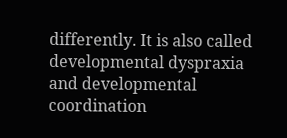differently. It is also called developmental dyspraxia and developmental coordination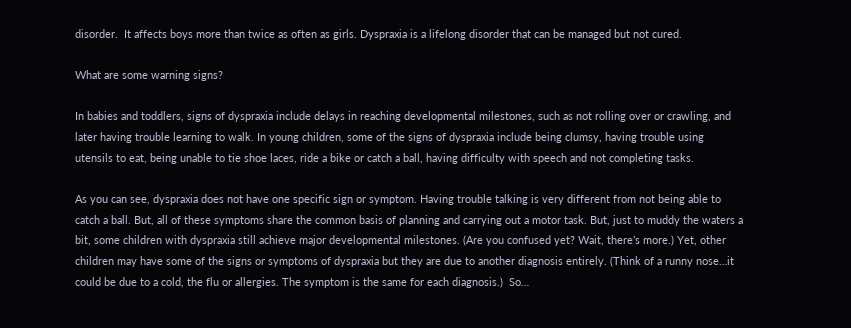disorder.  It affects boys more than twice as often as girls. Dyspraxia is a lifelong disorder that can be managed but not cured.

What are some warning signs?

In babies and toddlers, signs of dyspraxia include delays in reaching developmental milestones, such as not rolling over or crawling, and later having trouble learning to walk. In young children, some of the signs of dyspraxia include being clumsy, having trouble using utensils to eat, being unable to tie shoe laces, ride a bike or catch a ball, having difficulty with speech and not completing tasks.

As you can see, dyspraxia does not have one specific sign or symptom. Having trouble talking is very different from not being able to catch a ball. But, all of these symptoms share the common basis of planning and carrying out a motor task. But, just to muddy the waters a bit, some children with dyspraxia still achieve major developmental milestones. (Are you confused yet? Wait, there’s more.) Yet, other children may have some of the signs or symptoms of dyspraxia but they are due to another diagnosis entirely. (Think of a runny nose…it could be due to a cold, the flu or allergies. The symptom is the same for each diagnosis.)  So…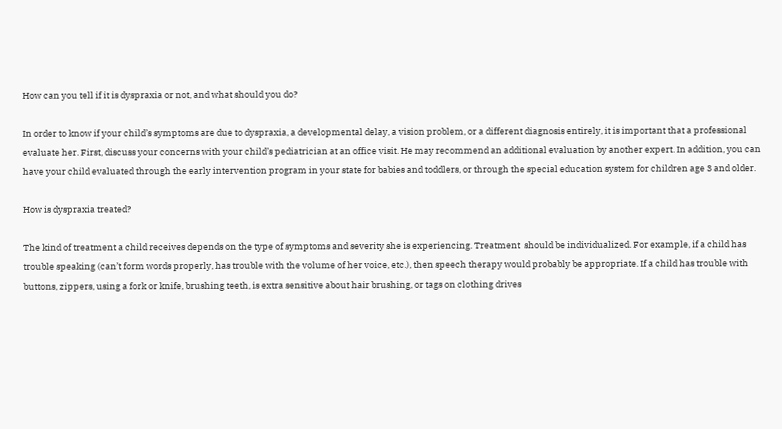How can you tell if it is dyspraxia or not, and what should you do?

In order to know if your child’s symptoms are due to dyspraxia, a developmental delay, a vision problem, or a different diagnosis entirely, it is important that a professional evaluate her. First, discuss your concerns with your child’s pediatrician at an office visit. He may recommend an additional evaluation by another expert. In addition, you can have your child evaluated through the early intervention program in your state for babies and toddlers, or through the special education system for children age 3 and older.

How is dyspraxia treated?

The kind of treatment a child receives depends on the type of symptoms and severity she is experiencing. Treatment  should be individualized. For example, if a child has trouble speaking (can’t form words properly, has trouble with the volume of her voice, etc.), then speech therapy would probably be appropriate. If a child has trouble with buttons, zippers, using a fork or knife, brushing teeth, is extra sensitive about hair brushing, or tags on clothing drives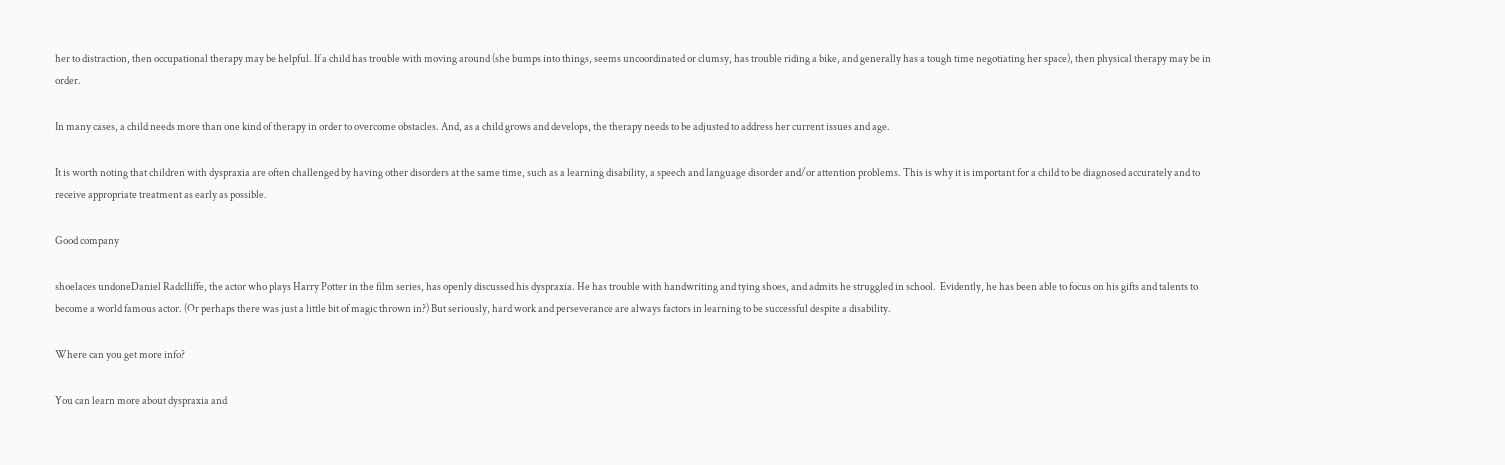her to distraction, then occupational therapy may be helpful. If a child has trouble with moving around (she bumps into things, seems uncoordinated or clumsy, has trouble riding a bike, and generally has a tough time negotiating her space), then physical therapy may be in order.

In many cases, a child needs more than one kind of therapy in order to overcome obstacles. And, as a child grows and develops, the therapy needs to be adjusted to address her current issues and age.

It is worth noting that children with dyspraxia are often challenged by having other disorders at the same time, such as a learning disability, a speech and language disorder and/or attention problems. This is why it is important for a child to be diagnosed accurately and to receive appropriate treatment as early as possible.

Good company

shoelaces undoneDaniel Radclliffe, the actor who plays Harry Potter in the film series, has openly discussed his dyspraxia. He has trouble with handwriting and tying shoes, and admits he struggled in school.  Evidently, he has been able to focus on his gifts and talents to become a world famous actor. (Or perhaps there was just a little bit of magic thrown in?) But seriously, hard work and perseverance are always factors in learning to be successful despite a disability.

Where can you get more info?

You can learn more about dyspraxia and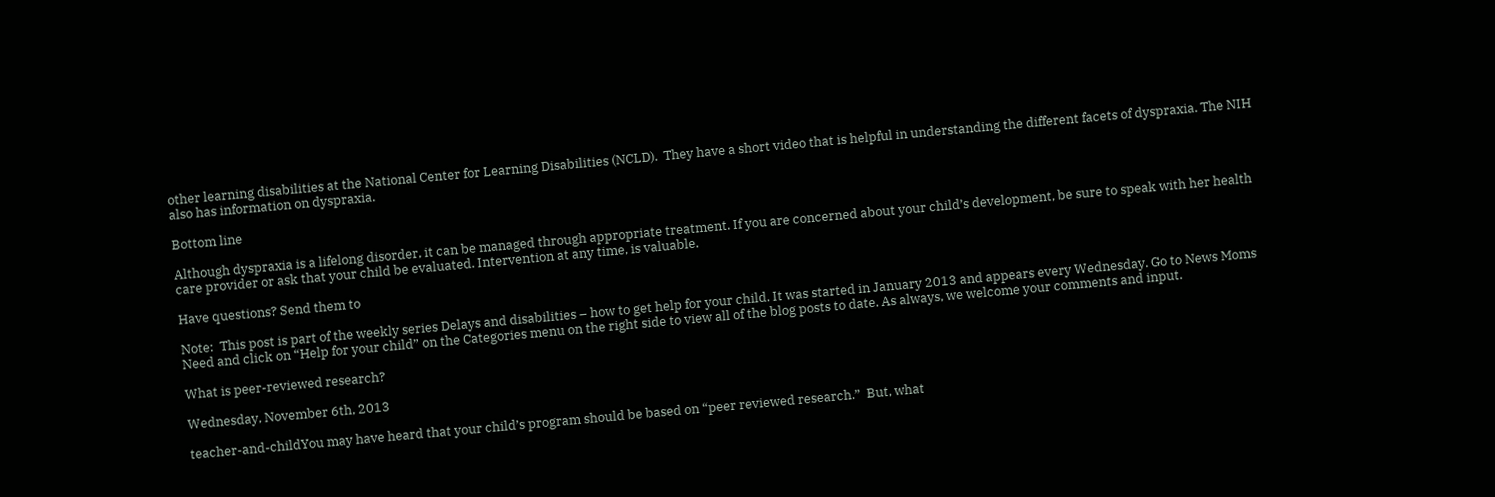other learning disabilities at the National Center for Learning Disabilities (NCLD).  They have a short video that is helpful in understanding the different facets of dyspraxia. The NIH also has information on dyspraxia.

Bottom line

Although dyspraxia is a lifelong disorder, it can be managed through appropriate treatment. If you are concerned about your child’s development, be sure to speak with her health care provider or ask that your child be evaluated. Intervention at any time, is valuable.

Have questions? Send them to

Note:  This post is part of the weekly series Delays and disabilities – how to get help for your child. It was started in January 2013 and appears every Wednesday. Go to News Moms Need and click on “Help for your child” on the Categories menu on the right side to view all of the blog posts to date. As always, we welcome your comments and input.

What is peer-reviewed research?

Wednesday, November 6th, 2013

teacher-and-childYou may have heard that your child’s program should be based on “peer reviewed research.”  But, what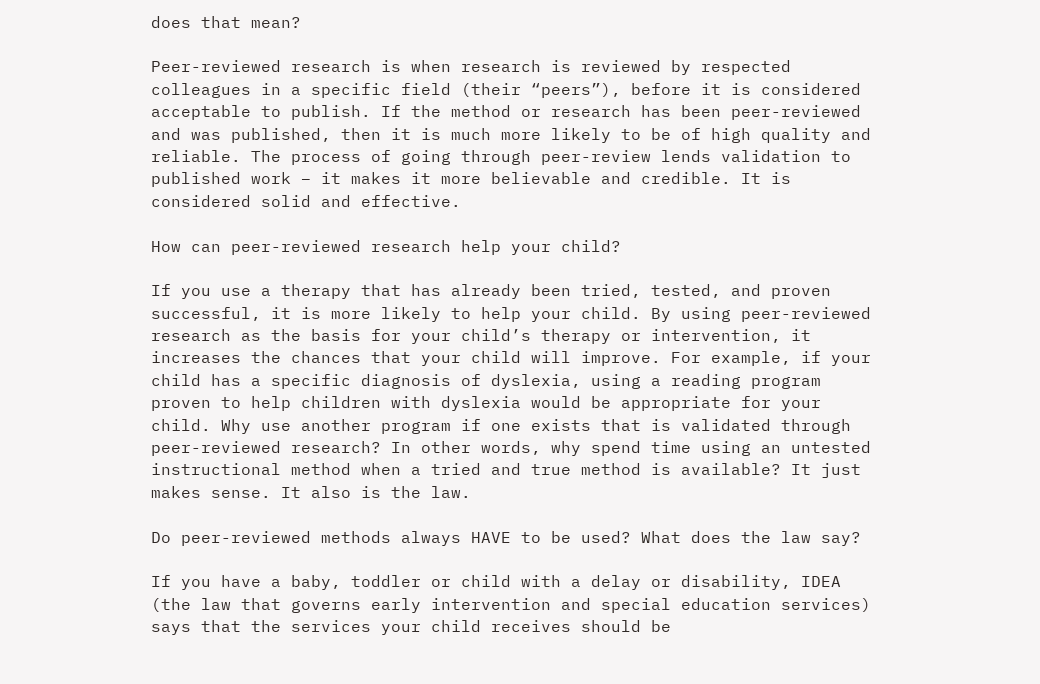does that mean?

Peer-reviewed research is when research is reviewed by respected colleagues in a specific field (their “peers”), before it is considered acceptable to publish. If the method or research has been peer-reviewed and was published, then it is much more likely to be of high quality and reliable. The process of going through peer-review lends validation to published work – it makes it more believable and credible. It is considered solid and effective.

How can peer-reviewed research help your child?

If you use a therapy that has already been tried, tested, and proven successful, it is more likely to help your child. By using peer-reviewed research as the basis for your child’s therapy or intervention, it increases the chances that your child will improve. For example, if your child has a specific diagnosis of dyslexia, using a reading program proven to help children with dyslexia would be appropriate for your child. Why use another program if one exists that is validated through peer-reviewed research? In other words, why spend time using an untested instructional method when a tried and true method is available? It just makes sense. It also is the law.

Do peer-reviewed methods always HAVE to be used? What does the law say?

If you have a baby, toddler or child with a delay or disability, IDEA (the law that governs early intervention and special education services) says that the services your child receives should be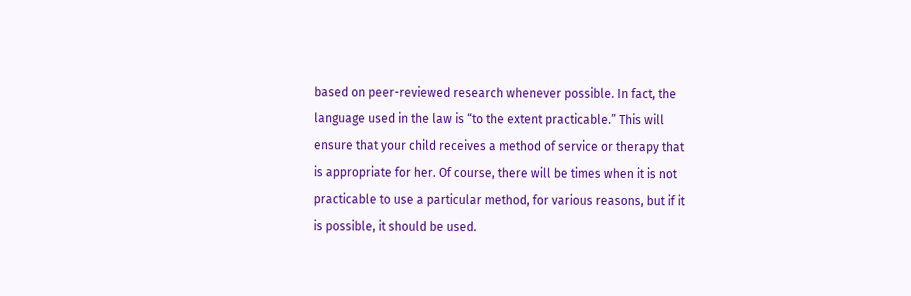based on peer-reviewed research whenever possible. In fact, the language used in the law is “to the extent practicable.” This will ensure that your child receives a method of service or therapy that is appropriate for her. Of course, there will be times when it is not practicable to use a particular method, for various reasons, but if it is possible, it should be used.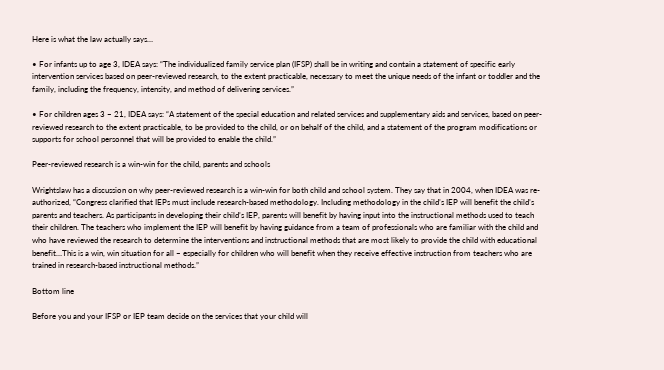Here is what the law actually says…

• For infants up to age 3, IDEA says: “The individualized family service plan (IFSP) shall be in writing and contain a statement of specific early intervention services based on peer-reviewed research, to the extent practicable, necessary to meet the unique needs of the infant or toddler and the family, including the frequency, intensity, and method of delivering services.”

• For children ages 3 – 21, IDEA says: “A statement of the special education and related services and supplementary aids and services, based on peer-reviewed research to the extent practicable, to be provided to the child, or on behalf of the child, and a statement of the program modifications or supports for school personnel that will be provided to enable the child.”

Peer-reviewed research is a win-win for the child, parents and schools

Wrightslaw has a discussion on why peer-reviewed research is a win-win for both child and school system. They say that in 2004, when IDEA was re-authorized, “Congress clarified that IEPs must include research-based methodology. Including methodology in the child’s IEP will benefit the child’s parents and teachers. As participants in developing their child’s IEP, parents will benefit by having input into the instructional methods used to teach their children. The teachers who implement the IEP will benefit by having guidance from a team of professionals who are familiar with the child and who have reviewed the research to determine the interventions and instructional methods that are most likely to provide the child with educational benefit…This is a win, win situation for all – especially for children who will benefit when they receive effective instruction from teachers who are trained in research-based instructional methods.”

Bottom line

Before you and your IFSP or IEP team decide on the services that your child will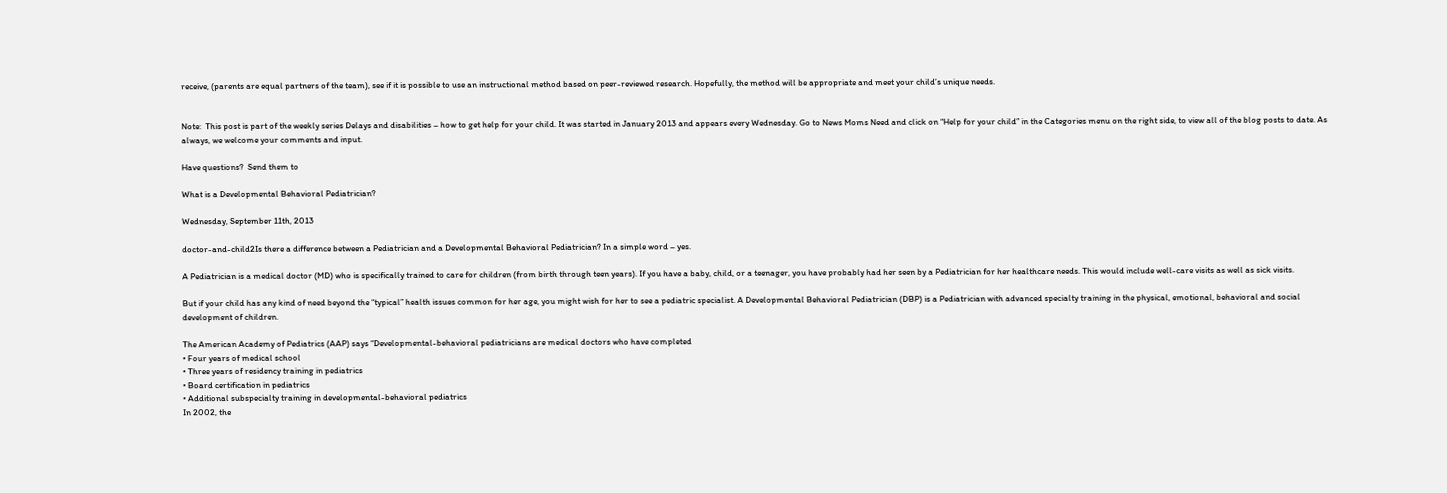receive, (parents are equal partners of the team), see if it is possible to use an instructional method based on peer-reviewed research. Hopefully, the method will be appropriate and meet your child’s unique needs.


Note:  This post is part of the weekly series Delays and disabilities – how to get help for your child. It was started in January 2013 and appears every Wednesday. Go to News Moms Need and click on “Help for your child” in the Categories menu on the right side, to view all of the blog posts to date. As always, we welcome your comments and input.

Have questions?  Send them to

What is a Developmental Behavioral Pediatrician?

Wednesday, September 11th, 2013

doctor-and-child2Is there a difference between a Pediatrician and a Developmental Behavioral Pediatrician? In a simple word – yes.

A Pediatrician is a medical doctor (MD) who is specifically trained to care for children (from birth through teen years). If you have a baby, child, or a teenager, you have probably had her seen by a Pediatrician for her healthcare needs. This would include well-care visits as well as sick visits.

But if your child has any kind of need beyond the “typical” health issues common for her age, you might wish for her to see a pediatric specialist. A Developmental Behavioral Pediatrician (DBP) is a Pediatrician with advanced specialty training in the physical, emotional, behavioral and social development of children.

The American Academy of Pediatrics (AAP) says “Developmental-behavioral pediatricians are medical doctors who have completed
• Four years of medical school
• Three years of residency training in pediatrics
• Board certification in pediatrics
• Additional subspecialty training in developmental-behavioral pediatrics
In 2002, the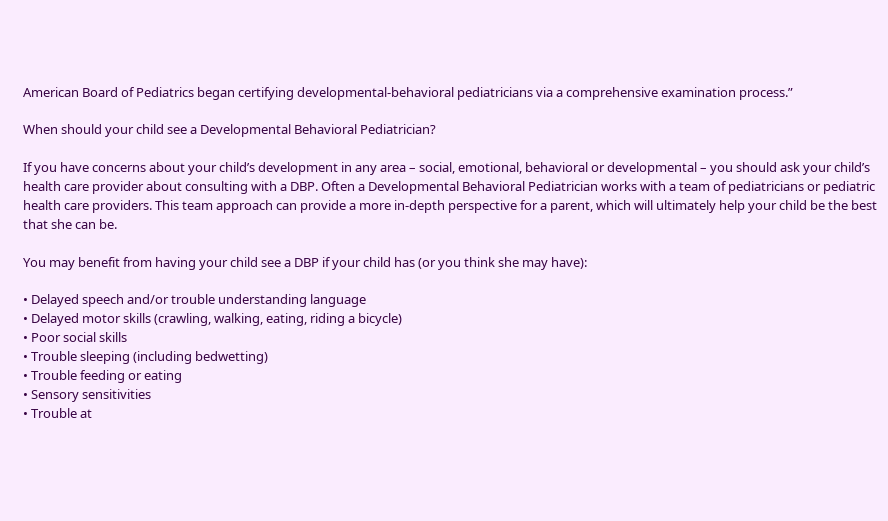American Board of Pediatrics began certifying developmental-behavioral pediatricians via a comprehensive examination process.”

When should your child see a Developmental Behavioral Pediatrician?

If you have concerns about your child’s development in any area – social, emotional, behavioral or developmental – you should ask your child’s health care provider about consulting with a DBP. Often a Developmental Behavioral Pediatrician works with a team of pediatricians or pediatric health care providers. This team approach can provide a more in-depth perspective for a parent, which will ultimately help your child be the best that she can be.

You may benefit from having your child see a DBP if your child has (or you think she may have):

• Delayed speech and/or trouble understanding language
• Delayed motor skills (crawling, walking, eating, riding a bicycle)
• Poor social skills
• Trouble sleeping (including bedwetting)
• Trouble feeding or eating
• Sensory sensitivities
• Trouble at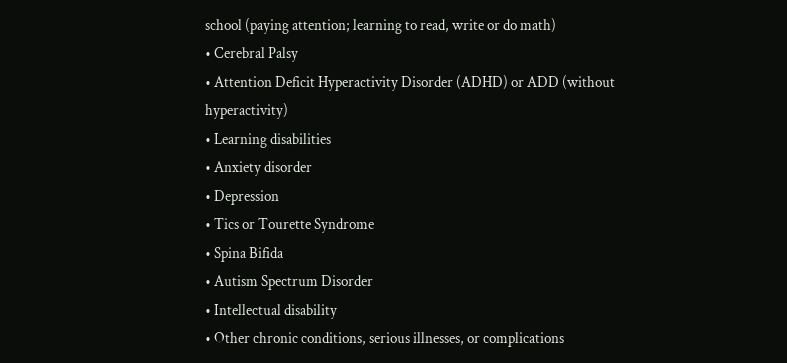school (paying attention; learning to read, write or do math)
• Cerebral Palsy
• Attention Deficit Hyperactivity Disorder (ADHD) or ADD (without hyperactivity)
• Learning disabilities
• Anxiety disorder
• Depression
• Tics or Tourette Syndrome
• Spina Bifida
• Autism Spectrum Disorder
• Intellectual disability
• Other chronic conditions, serious illnesses, or complications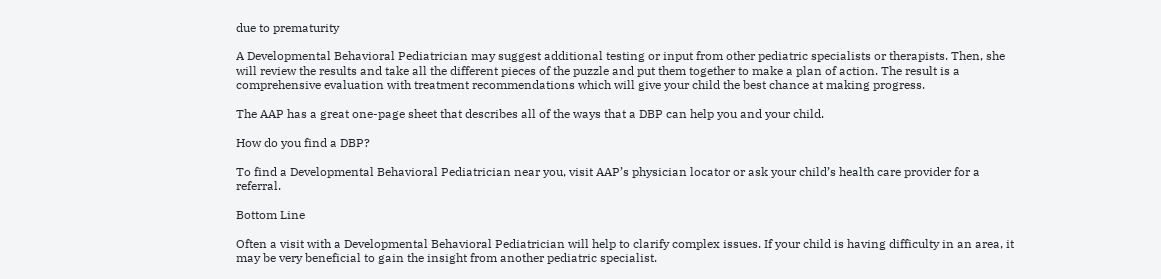due to prematurity

A Developmental Behavioral Pediatrician may suggest additional testing or input from other pediatric specialists or therapists. Then, she will review the results and take all the different pieces of the puzzle and put them together to make a plan of action. The result is a comprehensive evaluation with treatment recommendations which will give your child the best chance at making progress.

The AAP has a great one-page sheet that describes all of the ways that a DBP can help you and your child.

How do you find a DBP?

To find a Developmental Behavioral Pediatrician near you, visit AAP’s physician locator or ask your child’s health care provider for a referral.

Bottom Line

Often a visit with a Developmental Behavioral Pediatrician will help to clarify complex issues. If your child is having difficulty in an area, it may be very beneficial to gain the insight from another pediatric specialist.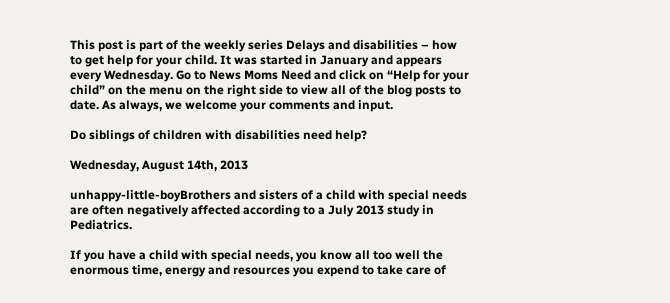This post is part of the weekly series Delays and disabilities – how to get help for your child. It was started in January and appears every Wednesday. Go to News Moms Need and click on “Help for your child” on the menu on the right side to view all of the blog posts to date. As always, we welcome your comments and input.

Do siblings of children with disabilities need help?

Wednesday, August 14th, 2013

unhappy-little-boyBrothers and sisters of a child with special needs are often negatively affected according to a July 2013 study in Pediatrics.

If you have a child with special needs, you know all too well the enormous time, energy and resources you expend to take care of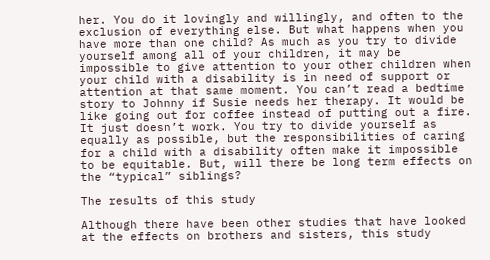her. You do it lovingly and willingly, and often to the exclusion of everything else. But what happens when you have more than one child? As much as you try to divide yourself among all of your children, it may be impossible to give attention to your other children when your child with a disability is in need of support or attention at that same moment. You can’t read a bedtime story to Johnny if Susie needs her therapy. It would be like going out for coffee instead of putting out a fire. It just doesn’t work. You try to divide yourself as equally as possible, but the responsibilities of caring for a child with a disability often make it impossible to be equitable. But, will there be long term effects on the “typical” siblings?

The results of this study

Although there have been other studies that have looked at the effects on brothers and sisters, this study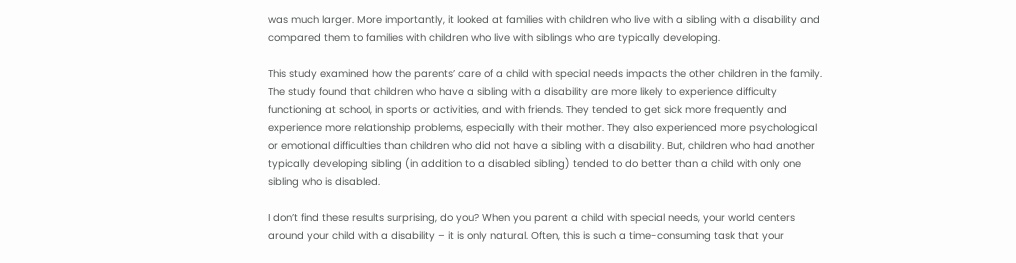was much larger. More importantly, it looked at families with children who live with a sibling with a disability and compared them to families with children who live with siblings who are typically developing.

This study examined how the parents’ care of a child with special needs impacts the other children in the family. The study found that children who have a sibling with a disability are more likely to experience difficulty functioning at school, in sports or activities, and with friends. They tended to get sick more frequently and experience more relationship problems, especially with their mother. They also experienced more psychological or emotional difficulties than children who did not have a sibling with a disability. But, children who had another typically developing sibling (in addition to a disabled sibling) tended to do better than a child with only one sibling who is disabled.

I don’t find these results surprising, do you? When you parent a child with special needs, your world centers around your child with a disability – it is only natural. Often, this is such a time-consuming task that your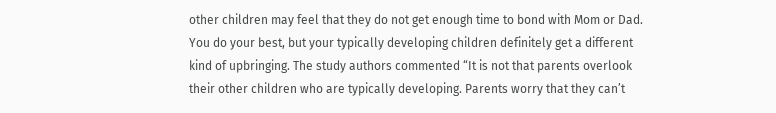other children may feel that they do not get enough time to bond with Mom or Dad. You do your best, but your typically developing children definitely get a different kind of upbringing. The study authors commented “It is not that parents overlook their other children who are typically developing. Parents worry that they can’t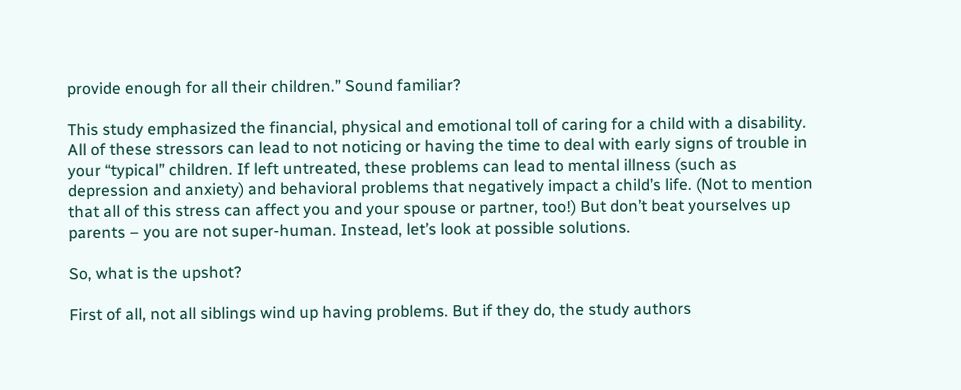provide enough for all their children.” Sound familiar?

This study emphasized the financial, physical and emotional toll of caring for a child with a disability. All of these stressors can lead to not noticing or having the time to deal with early signs of trouble in your “typical” children. If left untreated, these problems can lead to mental illness (such as depression and anxiety) and behavioral problems that negatively impact a child’s life. (Not to mention that all of this stress can affect you and your spouse or partner, too!) But don’t beat yourselves up parents – you are not super-human. Instead, let’s look at possible solutions.

So, what is the upshot?

First of all, not all siblings wind up having problems. But if they do, the study authors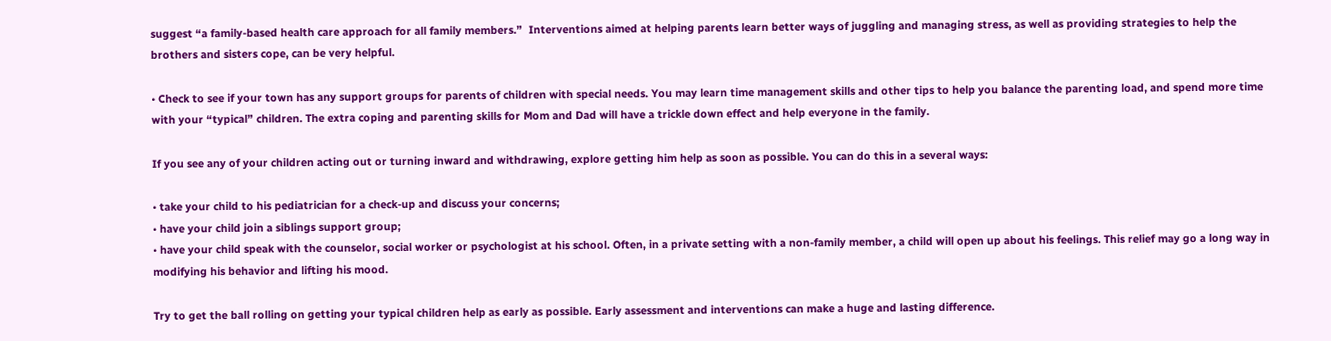suggest “a family-based health care approach for all family members.”  Interventions aimed at helping parents learn better ways of juggling and managing stress, as well as providing strategies to help the brothers and sisters cope, can be very helpful.

• Check to see if your town has any support groups for parents of children with special needs. You may learn time management skills and other tips to help you balance the parenting load, and spend more time with your “typical” children. The extra coping and parenting skills for Mom and Dad will have a trickle down effect and help everyone in the family.

If you see any of your children acting out or turning inward and withdrawing, explore getting him help as soon as possible. You can do this in a several ways:

• take your child to his pediatrician for a check-up and discuss your concerns;
• have your child join a siblings support group;
• have your child speak with the counselor, social worker or psychologist at his school. Often, in a private setting with a non-family member, a child will open up about his feelings. This relief may go a long way in modifying his behavior and lifting his mood.

Try to get the ball rolling on getting your typical children help as early as possible. Early assessment and interventions can make a huge and lasting difference.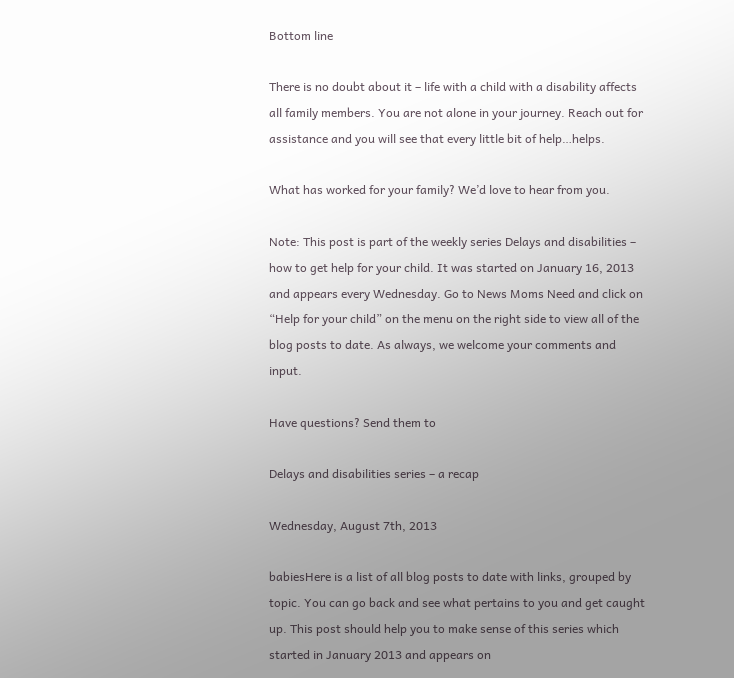Bottom line

There is no doubt about it – life with a child with a disability affects all family members. You are not alone in your journey. Reach out for assistance and you will see that every little bit of help…helps.

What has worked for your family? We’d love to hear from you.

Note: This post is part of the weekly series Delays and disabilities – how to get help for your child. It was started on January 16, 2013 and appears every Wednesday. Go to News Moms Need and click on “Help for your child” on the menu on the right side to view all of the blog posts to date. As always, we welcome your comments and input.

Have questions? Send them to

Delays and disabilities series – a recap

Wednesday, August 7th, 2013

babiesHere is a list of all blog posts to date with links, grouped by topic. You can go back and see what pertains to you and get caught up. This post should help you to make sense of this series which started in January 2013 and appears on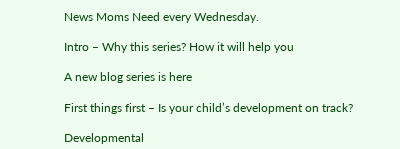News Moms Need every Wednesday.

Intro – Why this series? How it will help you

A new blog series is here

First things first – Is your child’s development on track?

Developmental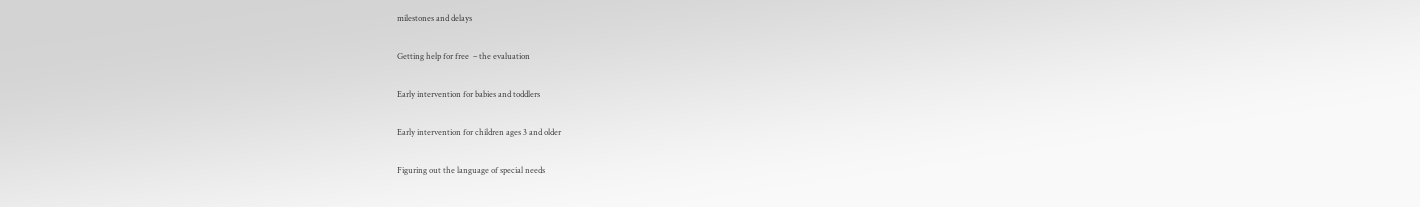milestones and delays

Getting help for free  – the evaluation

Early intervention for babies and toddlers

Early intervention for children ages 3 and older

Figuring out the language of special needs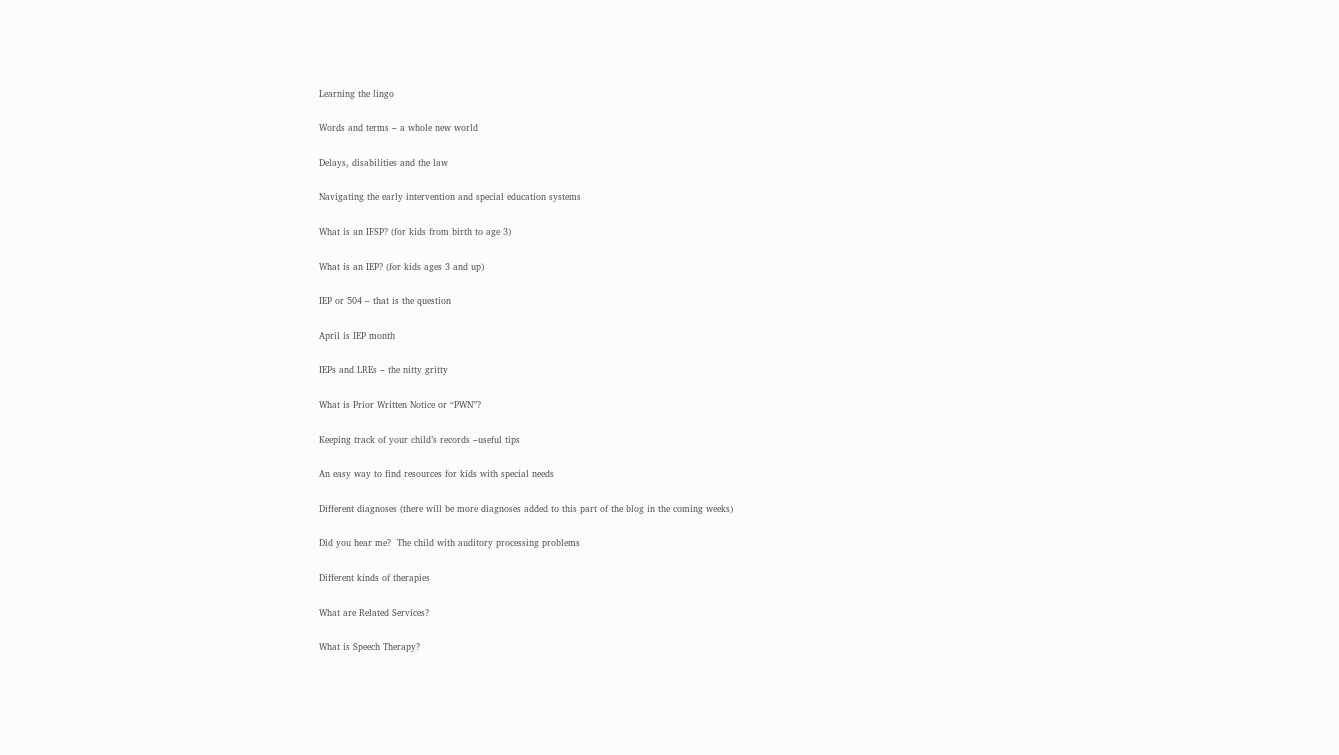Learning the lingo

Words and terms – a whole new world

Delays, disabilities and the law

Navigating the early intervention and special education systems

What is an IFSP? (for kids from birth to age 3)

What is an IEP? (for kids ages 3 and up)

IEP or 504 – that is the question

April is IEP month

IEPs and LREs – the nitty gritty

What is Prior Written Notice or “PWN”?

Keeping track of your child’s records –useful tips

An easy way to find resources for kids with special needs

Different diagnoses (there will be more diagnoses added to this part of the blog in the coming weeks)

Did you hear me?  The child with auditory processing problems

Different kinds of therapies

What are Related Services?

What is Speech Therapy?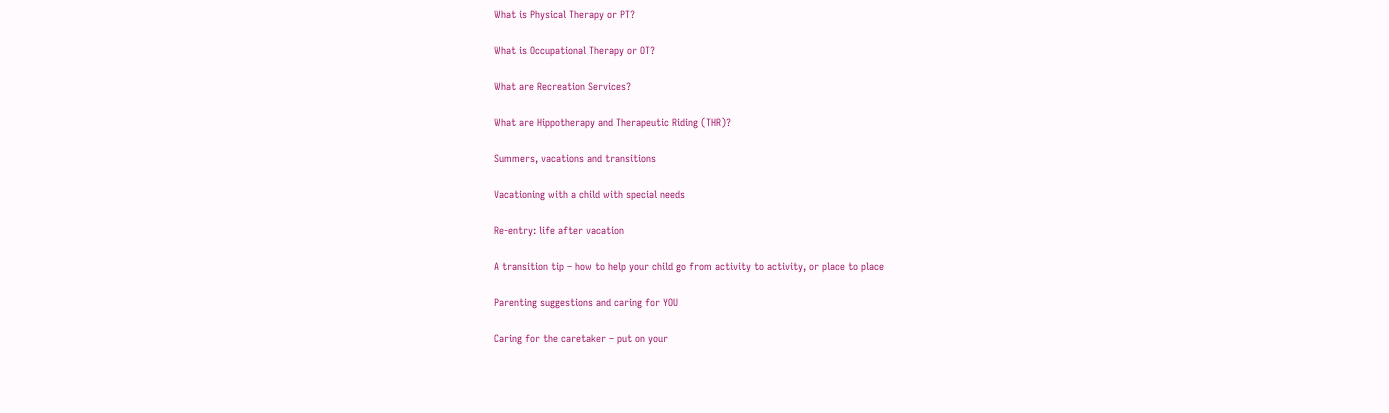What is Physical Therapy or PT?

What is Occupational Therapy or OT?

What are Recreation Services?

What are Hippotherapy and Therapeutic Riding (THR)?

Summers, vacations and transitions

Vacationing with a child with special needs

Re-entry: life after vacation

A transition tip – how to help your child go from activity to activity, or place to place

Parenting suggestions and caring for YOU

Caring for the caretaker – put on your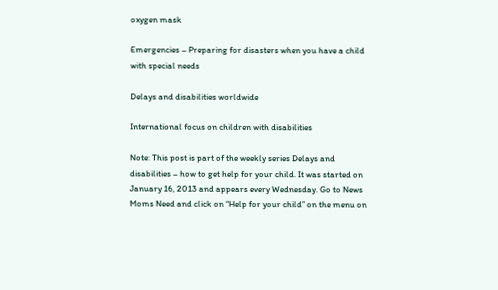oxygen mask

Emergencies – Preparing for disasters when you have a child with special needs

Delays and disabilities worldwide

International focus on children with disabilities

Note: This post is part of the weekly series Delays and disabilities – how to get help for your child. It was started on January 16, 2013 and appears every Wednesday. Go to News Moms Need and click on “Help for your child” on the menu on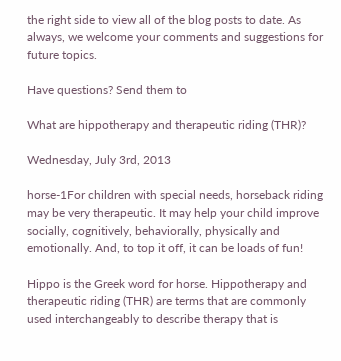the right side to view all of the blog posts to date. As always, we welcome your comments and suggestions for future topics.

Have questions? Send them to

What are hippotherapy and therapeutic riding (THR)?

Wednesday, July 3rd, 2013

horse-1For children with special needs, horseback riding may be very therapeutic. It may help your child improve socially, cognitively, behaviorally, physically and emotionally. And, to top it off, it can be loads of fun!

Hippo is the Greek word for horse. Hippotherapy and therapeutic riding (THR) are terms that are commonly used interchangeably to describe therapy that is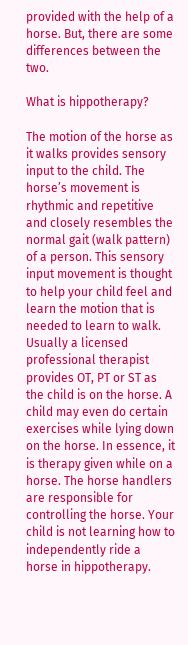provided with the help of a horse. But, there are some differences between the two.

What is hippotherapy?

The motion of the horse as it walks provides sensory input to the child. The horse’s movement is rhythmic and repetitive and closely resembles the normal gait (walk pattern) of a person. This sensory input movement is thought to help your child feel and learn the motion that is needed to learn to walk. Usually a licensed professional therapist provides OT, PT or ST as the child is on the horse. A child may even do certain exercises while lying down on the horse. In essence, it is therapy given while on a horse. The horse handlers are responsible for controlling the horse. Your child is not learning how to independently ride a horse in hippotherapy.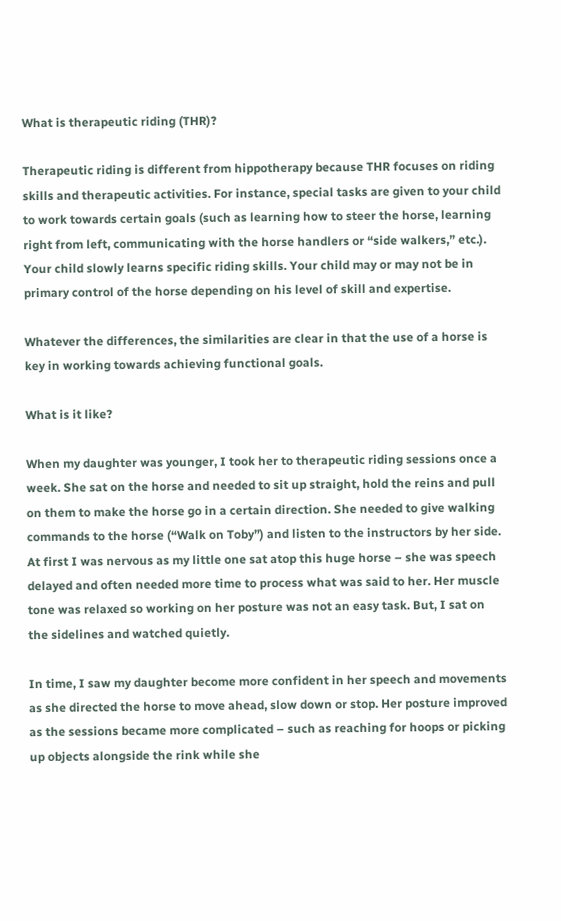What is therapeutic riding (THR)?

Therapeutic riding is different from hippotherapy because THR focuses on riding skills and therapeutic activities. For instance, special tasks are given to your child to work towards certain goals (such as learning how to steer the horse, learning right from left, communicating with the horse handlers or “side walkers,” etc.). Your child slowly learns specific riding skills. Your child may or may not be in primary control of the horse depending on his level of skill and expertise.

Whatever the differences, the similarities are clear in that the use of a horse is key in working towards achieving functional goals.

What is it like?

When my daughter was younger, I took her to therapeutic riding sessions once a week. She sat on the horse and needed to sit up straight, hold the reins and pull on them to make the horse go in a certain direction. She needed to give walking commands to the horse (“Walk on Toby”) and listen to the instructors by her side. At first I was nervous as my little one sat atop this huge horse – she was speech delayed and often needed more time to process what was said to her. Her muscle tone was relaxed so working on her posture was not an easy task. But, I sat on the sidelines and watched quietly.

In time, I saw my daughter become more confident in her speech and movements as she directed the horse to move ahead, slow down or stop. Her posture improved as the sessions became more complicated – such as reaching for hoops or picking up objects alongside the rink while she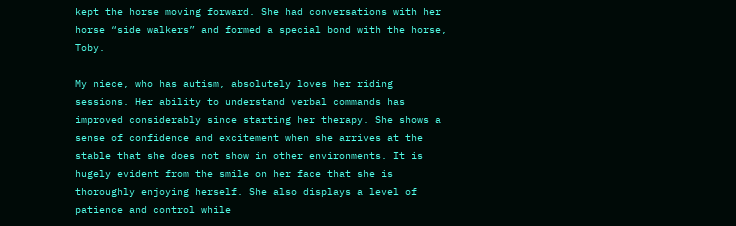kept the horse moving forward. She had conversations with her horse “side walkers” and formed a special bond with the horse, Toby.

My niece, who has autism, absolutely loves her riding sessions. Her ability to understand verbal commands has improved considerably since starting her therapy. She shows a sense of confidence and excitement when she arrives at the stable that she does not show in other environments. It is hugely evident from the smile on her face that she is thoroughly enjoying herself. She also displays a level of patience and control while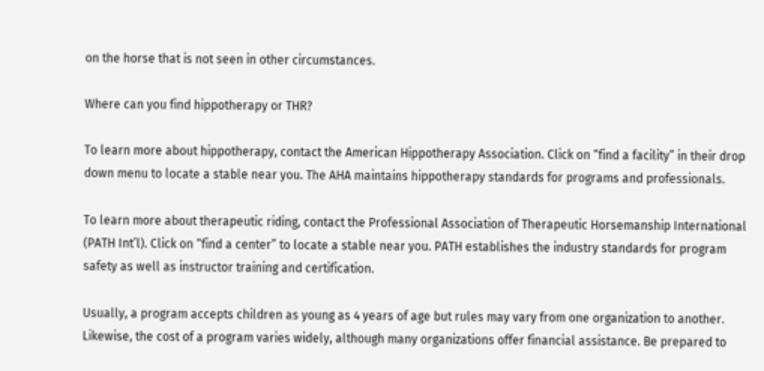on the horse that is not seen in other circumstances.

Where can you find hippotherapy or THR?

To learn more about hippotherapy, contact the American Hippotherapy Association. Click on “find a facility” in their drop down menu to locate a stable near you. The AHA maintains hippotherapy standards for programs and professionals.

To learn more about therapeutic riding, contact the Professional Association of Therapeutic Horsemanship International (PATH Int’l). Click on “find a center” to locate a stable near you. PATH establishes the industry standards for program safety as well as instructor training and certification.

Usually, a program accepts children as young as 4 years of age but rules may vary from one organization to another. Likewise, the cost of a program varies widely, although many organizations offer financial assistance. Be prepared to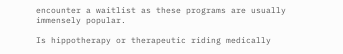encounter a waitlist as these programs are usually immensely popular.

Is hippotherapy or therapeutic riding medically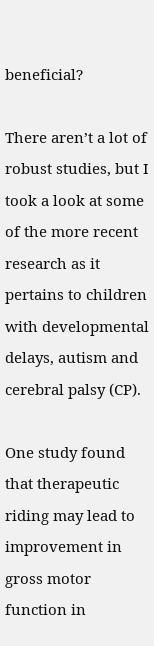beneficial?

There aren’t a lot of robust studies, but I took a look at some of the more recent research as it pertains to children with developmental delays, autism and cerebral palsy (CP).

One study found that therapeutic riding may lead to improvement in gross motor function in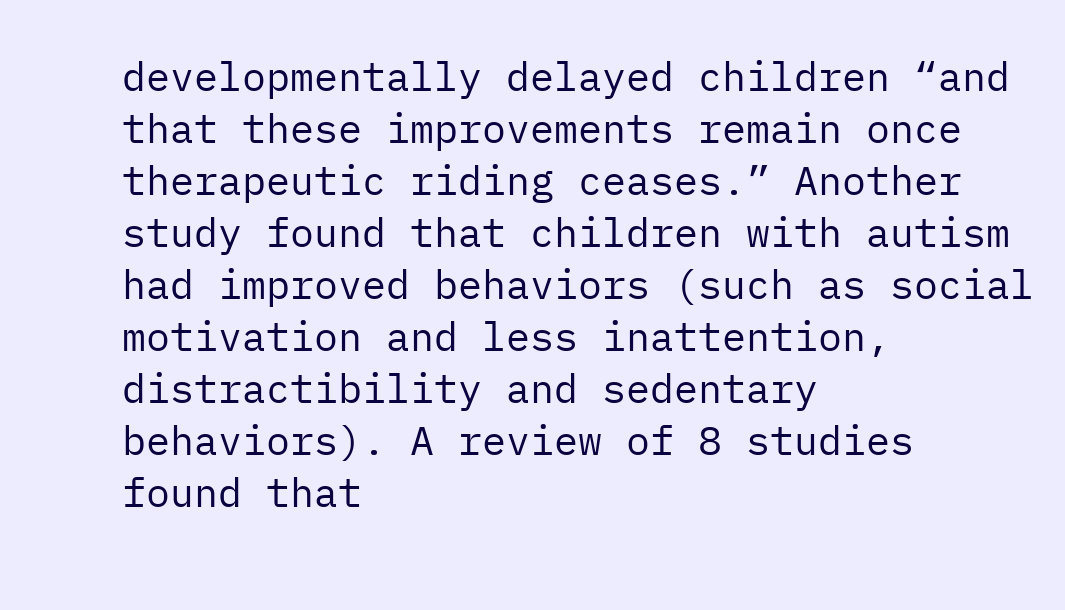developmentally delayed children “and that these improvements remain once therapeutic riding ceases.” Another study found that children with autism had improved behaviors (such as social motivation and less inattention, distractibility and sedentary behaviors). A review of 8 studies found that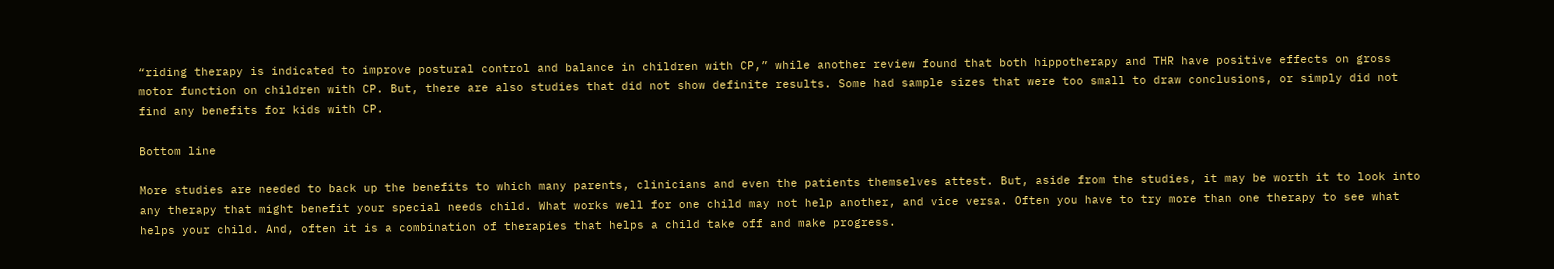“riding therapy is indicated to improve postural control and balance in children with CP,” while another review found that both hippotherapy and THR have positive effects on gross motor function on children with CP. But, there are also studies that did not show definite results. Some had sample sizes that were too small to draw conclusions, or simply did not find any benefits for kids with CP.

Bottom line

More studies are needed to back up the benefits to which many parents, clinicians and even the patients themselves attest. But, aside from the studies, it may be worth it to look into any therapy that might benefit your special needs child. What works well for one child may not help another, and vice versa. Often you have to try more than one therapy to see what helps your child. And, often it is a combination of therapies that helps a child take off and make progress.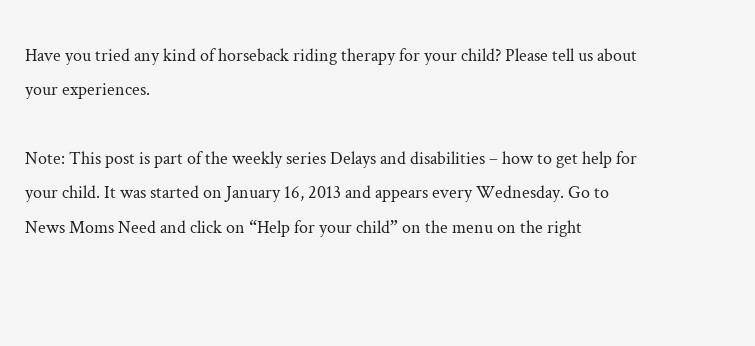Have you tried any kind of horseback riding therapy for your child? Please tell us about your experiences.

Note: This post is part of the weekly series Delays and disabilities – how to get help for your child. It was started on January 16, 2013 and appears every Wednesday. Go to News Moms Need and click on “Help for your child” on the menu on the right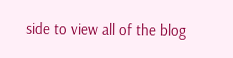side to view all of the blog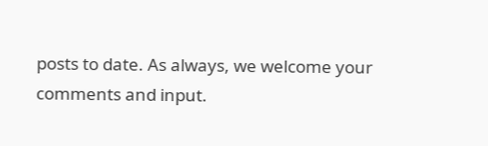posts to date. As always, we welcome your comments and input.